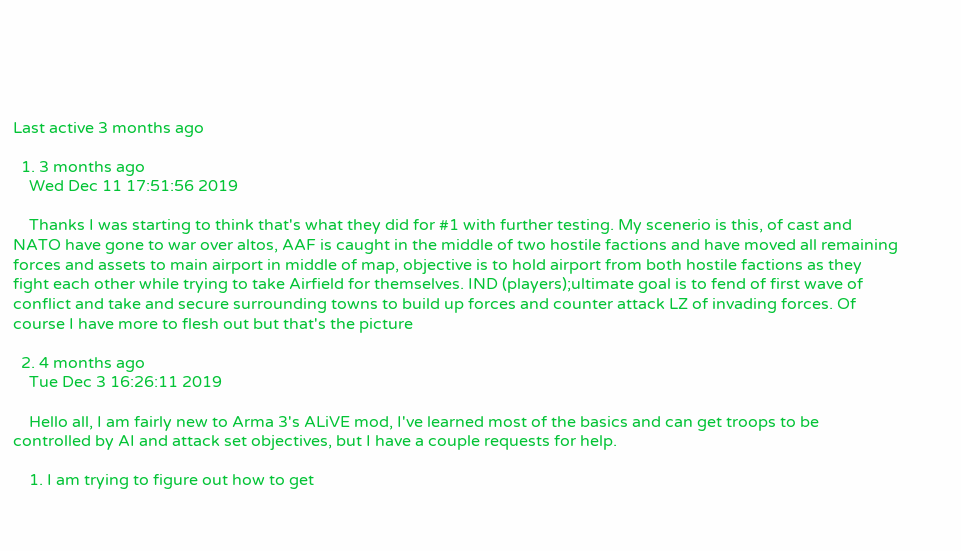Last active 3 months ago

  1. 3 months ago
    Wed Dec 11 17:51:56 2019

    Thanks I was starting to think that's what they did for #1 with further testing. My scenerio is this, of cast and NATO have gone to war over altos, AAF is caught in the middle of two hostile factions and have moved all remaining forces and assets to main airport in middle of map, objective is to hold airport from both hostile factions as they fight each other while trying to take Airfield for themselves. IND (players);ultimate goal is to fend of first wave of conflict and take and secure surrounding towns to build up forces and counter attack LZ of invading forces. Of course I have more to flesh out but that's the picture

  2. 4 months ago
    Tue Dec 3 16:26:11 2019

    Hello all, I am fairly new to Arma 3's ALiVE mod, I've learned most of the basics and can get troops to be controlled by AI and attack set objectives, but I have a couple requests for help.

    1. I am trying to figure out how to get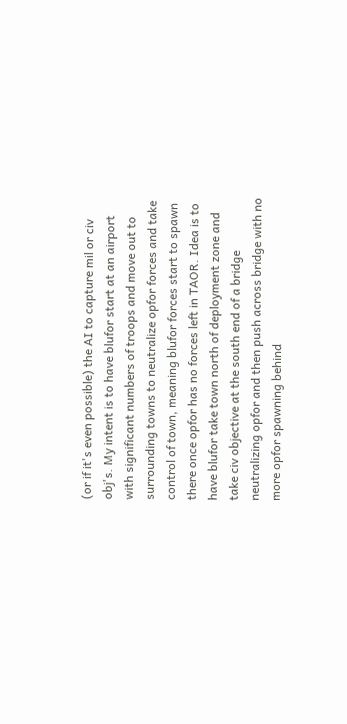(or if it's even possible) the AI to capture mil or civ obj's. My intent is to have blufor start at an airport with significant numbers of troops and move out to surrounding towns to neutralize opfor forces and take control of town, meaning blufor forces start to spawn there once opfor has no forces left in TAOR. Idea is to have blufor take town north of deployment zone and take civ objective at the south end of a bridge neutralizing opfor and then push across bridge with no more opfor spawning behind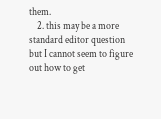them.
    2. this may be a more standard editor question but I cannot seem to figure out how to get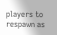players to respawn as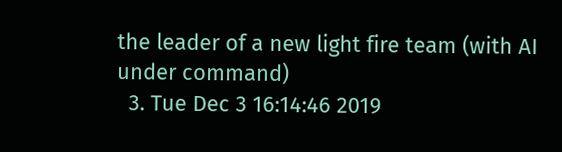the leader of a new light fire team (with AI under command)
  3. Tue Dec 3 16:14:46 2019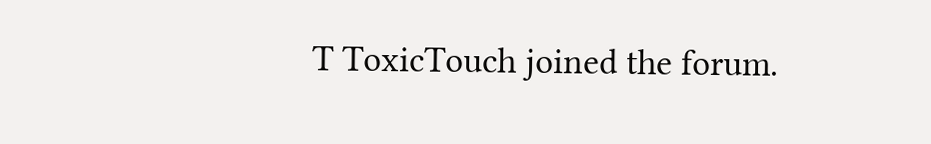T ToxicTouch joined the forum.